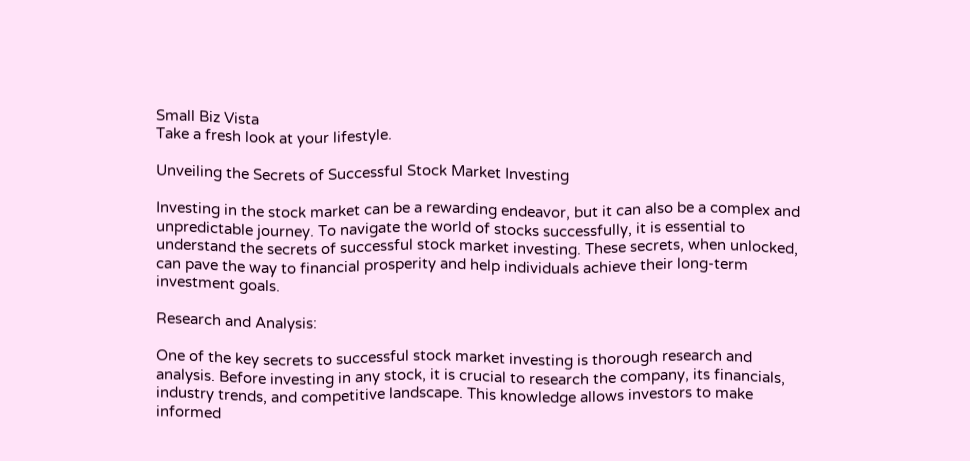Small Biz Vista
Take a fresh look at your lifestyle.

Unveiling the Secrets of Successful Stock Market Investing

Investing in the stock market can be a rewarding endeavor, but it can also be a complex and unpredictable journey. To navigate the world of stocks successfully, it is essential to understand the secrets of successful stock market investing. These secrets, when unlocked, can pave the way to financial prosperity and help individuals achieve their long-term investment goals.

Research and Analysis:

One of the key secrets to successful stock market investing is thorough research and analysis. Before investing in any stock, it is crucial to research the company, its financials, industry trends, and competitive landscape. This knowledge allows investors to make informed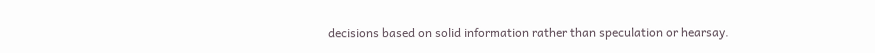decisions based on solid information rather than speculation or hearsay.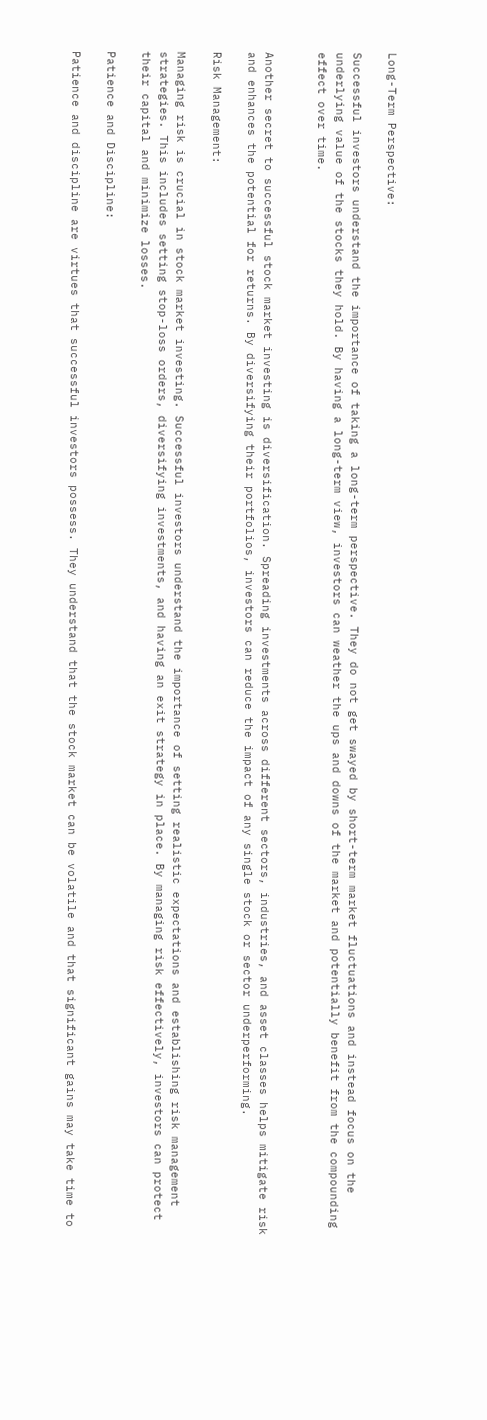Long-Term Perspective:

Successful investors understand the importance of taking a long-term perspective. They do not get swayed by short-term market fluctuations and instead focus on the underlying value of the stocks they hold. By having a long-term view, investors can weather the ups and downs of the market and potentially benefit from the compounding effect over time.


Another secret to successful stock market investing is diversification. Spreading investments across different sectors, industries, and asset classes helps mitigate risk and enhances the potential for returns. By diversifying their portfolios, investors can reduce the impact of any single stock or sector underperforming.

Risk Management:

Managing risk is crucial in stock market investing. Successful investors understand the importance of setting realistic expectations and establishing risk management strategies. This includes setting stop-loss orders, diversifying investments, and having an exit strategy in place. By managing risk effectively, investors can protect their capital and minimize losses.

Patience and Discipline:

Patience and discipline are virtues that successful investors possess. They understand that the stock market can be volatile and that significant gains may take time to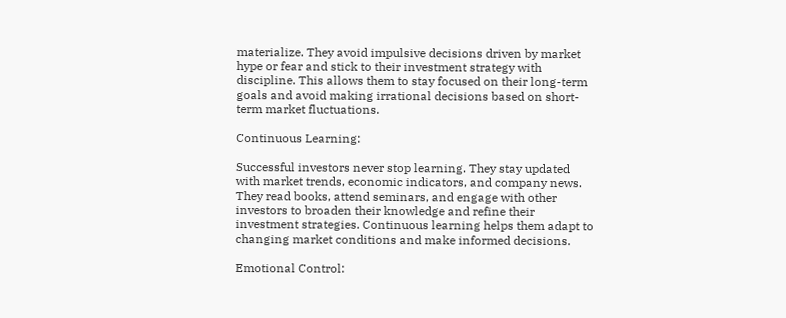materialize. They avoid impulsive decisions driven by market hype or fear and stick to their investment strategy with discipline. This allows them to stay focused on their long-term goals and avoid making irrational decisions based on short-term market fluctuations.

Continuous Learning:

Successful investors never stop learning. They stay updated with market trends, economic indicators, and company news. They read books, attend seminars, and engage with other investors to broaden their knowledge and refine their investment strategies. Continuous learning helps them adapt to changing market conditions and make informed decisions.

Emotional Control: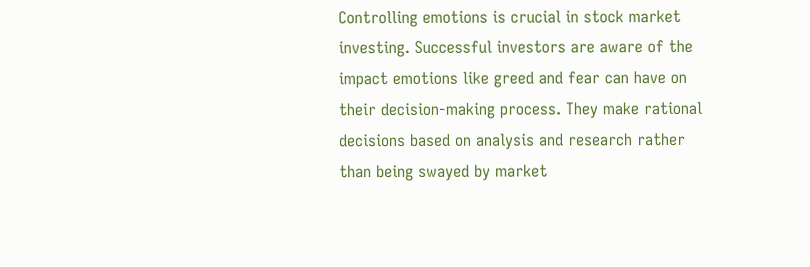Controlling emotions is crucial in stock market investing. Successful investors are aware of the impact emotions like greed and fear can have on their decision-making process. They make rational decisions based on analysis and research rather than being swayed by market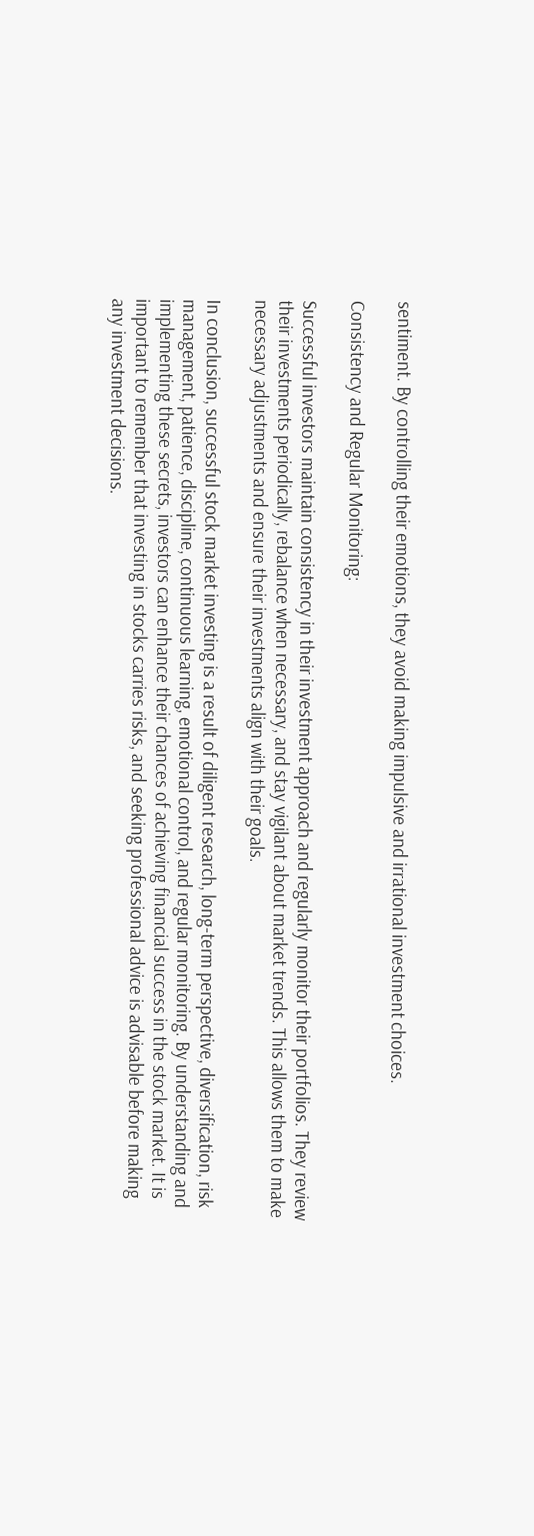sentiment. By controlling their emotions, they avoid making impulsive and irrational investment choices.

Consistency and Regular Monitoring:

Successful investors maintain consistency in their investment approach and regularly monitor their portfolios. They review their investments periodically, rebalance when necessary, and stay vigilant about market trends. This allows them to make necessary adjustments and ensure their investments align with their goals.

In conclusion, successful stock market investing is a result of diligent research, long-term perspective, diversification, risk management, patience, discipline, continuous learning, emotional control, and regular monitoring. By understanding and implementing these secrets, investors can enhance their chances of achieving financial success in the stock market. It is important to remember that investing in stocks carries risks, and seeking professional advice is advisable before making any investment decisions.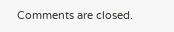Comments are closed.